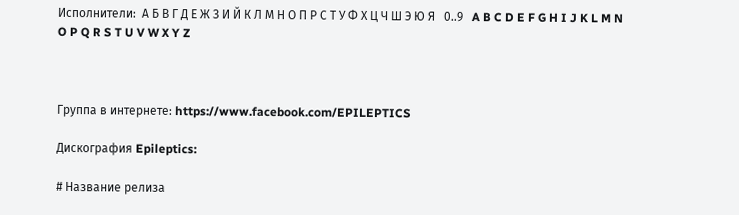Исполнители:  А Б В Г Д Е Ж З И Й К Л М Н О П Р С Т У Ф Х Ц Ч Ш Э Ю Я   0..9   A B C D E F G H I J K L M N O P Q R S T U V W X Y Z



Группа в интернете: https://www.facebook.com/EPILEPTICS

Дискография Epileptics:

# Название релиза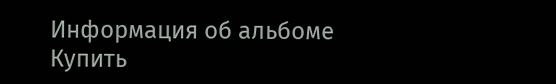Информация об aльбоме Купить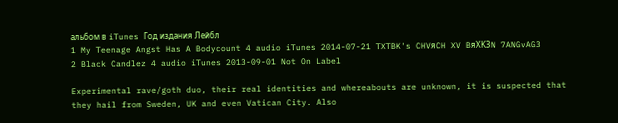альбом в iTunes Год издания Лейбл
1 My Teenage Angst Has A Bodycount 4 audio iTunes 2014-07-21 TXTBK's CHVяCH XV BяXK3N 7ANGvAG3
2 Black Candlez 4 audio iTunes 2013-09-01 Not On Label

Experimental rave/goth duo, their real identities and whereabouts are unknown, it is suspected that they hail from Sweden, UK and even Vatican City. Also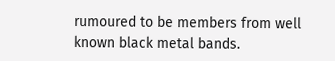rumoured to be members from well known black metal bands.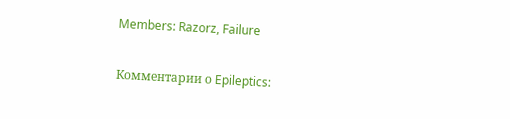Members: Razorz, Failure

Комментарии о Epileptics: